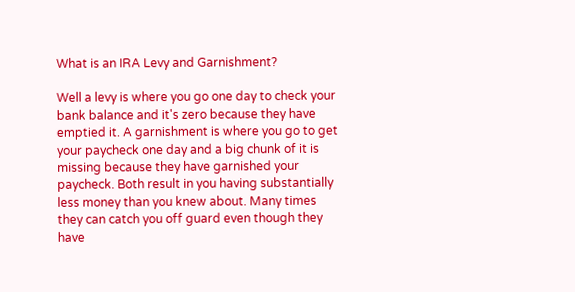What is an IRA Levy and Garnishment?

Well a levy is where you go one day to check your bank balance and it's zero because they have emptied it. A garnishment is where you go to get your paycheck one day and a big chunk of it is missing because they have garnished your paycheck. Both result in you having substantially less money than you knew about. Many times they can catch you off guard even though they have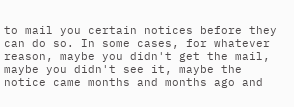to mail you certain notices before they can do so. In some cases, for whatever reason, maybe you didn't get the mail, maybe you didn't see it, maybe the notice came months and months ago and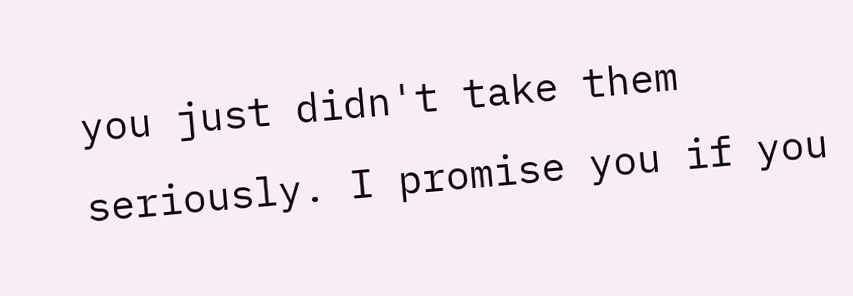you just didn't take them seriously. I promise you if you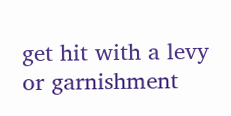get hit with a levy or garnishment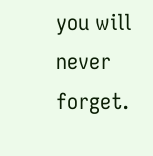you will never forget.